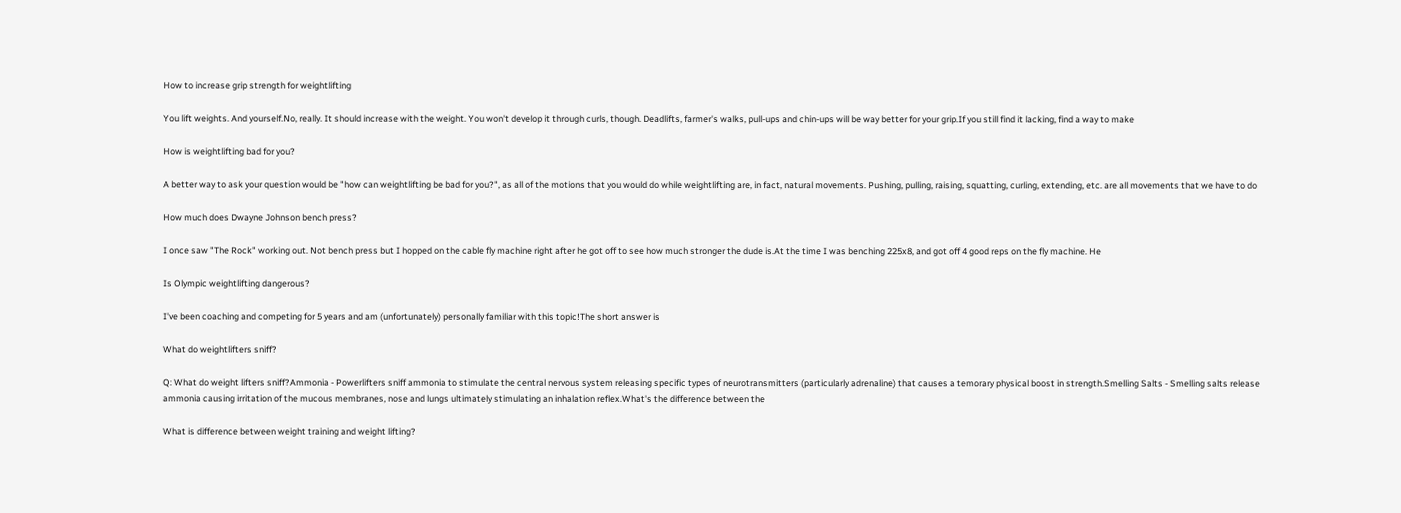How to increase grip strength for weightlifting

You lift weights. And yourself.No, really. It should increase with the weight. You won't develop it through curls, though. Deadlifts, farmer's walks, pull-ups and chin-ups will be way better for your grip.If you still find it lacking, find a way to make

How is weightlifting bad for you?

A better way to ask your question would be "how can weightlifting be bad for you?", as all of the motions that you would do while weightlifting are, in fact, natural movements. Pushing, pulling, raising, squatting, curling, extending, etc. are all movements that we have to do

How much does Dwayne Johnson bench press?

I once saw "The Rock" working out. Not bench press but I hopped on the cable fly machine right after he got off to see how much stronger the dude is.At the time I was benching 225x8, and got off 4 good reps on the fly machine. He

Is Olympic weightlifting dangerous?

I've been coaching and competing for 5 years and am (unfortunately) personally familiar with this topic!The short answer is

What do weightlifters sniff?

Q: What do weight lifters sniff?Ammonia - Powerlifters sniff ammonia to stimulate the central nervous system releasing specific types of neurotransmitters (particularly adrenaline) that causes a temorary physical boost in strength.Smelling Salts - Smelling salts release ammonia causing irritation of the mucous membranes, nose and lungs ultimately stimulating an inhalation reflex.What's the difference between the

What is difference between weight training and weight lifting?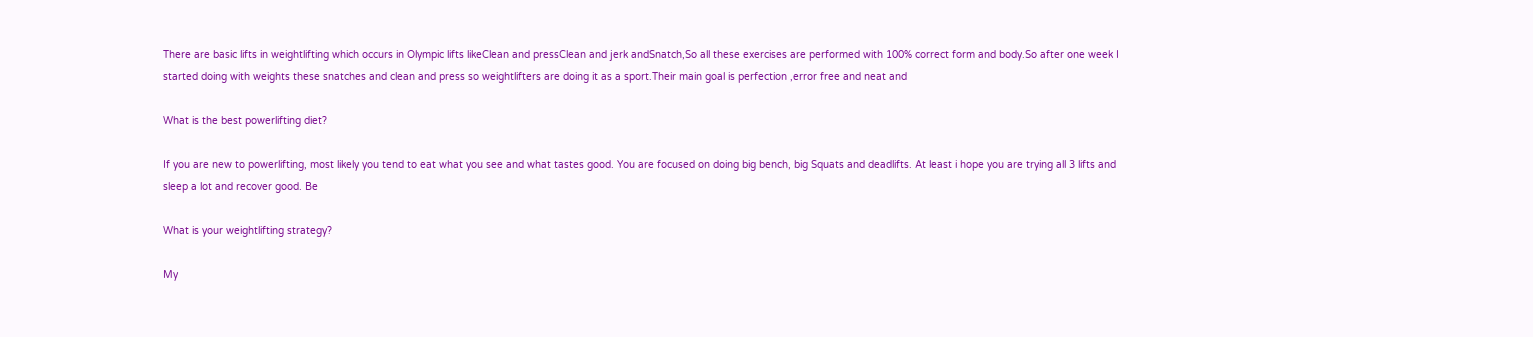There are basic lifts in weightlifting which occurs in Olympic lifts likeClean and pressClean and jerk andSnatch,So all these exercises are performed with 100% correct form and body.So after one week I started doing with weights these snatches and clean and press so weightlifters are doing it as a sport.Their main goal is perfection ,error free and neat and

What is the best powerlifting diet?

If you are new to powerlifting, most likely you tend to eat what you see and what tastes good. You are focused on doing big bench, big Squats and deadlifts. At least i hope you are trying all 3 lifts and sleep a lot and recover good. Be

What is your weightlifting strategy?

My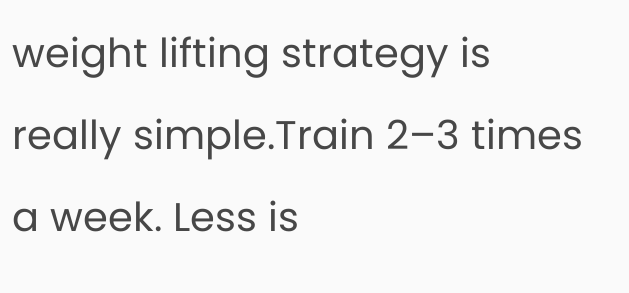weight lifting strategy is really simple.Train 2–3 times a week. Less is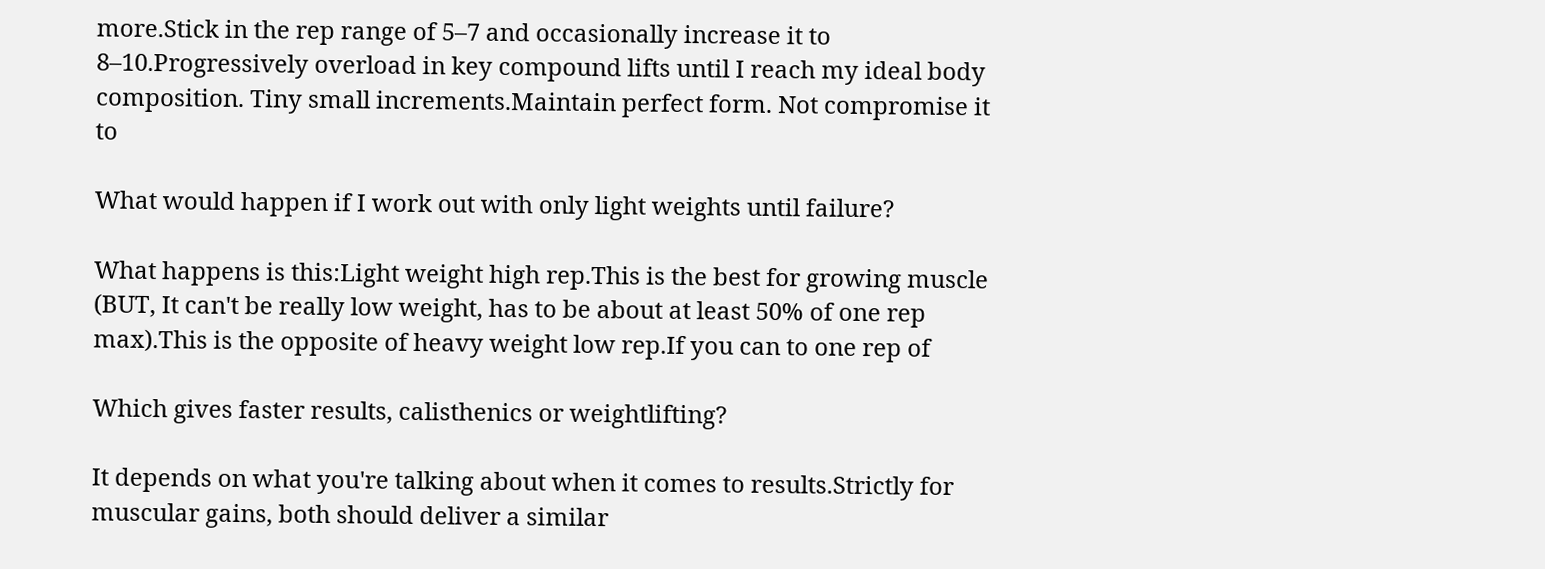more.Stick in the rep range of 5–7 and occasionally increase it to 8–10.Progressively overload in key compound lifts until I reach my ideal body composition. Tiny small increments.Maintain perfect form. Not compromise it to

What would happen if I work out with only light weights until failure?

What happens is this:Light weight high rep.This is the best for growing muscle (BUT, It can't be really low weight, has to be about at least 50% of one rep max).This is the opposite of heavy weight low rep.If you can to one rep of

Which gives faster results, calisthenics or weightlifting?

It depends on what you're talking about when it comes to results.Strictly for muscular gains, both should deliver a similar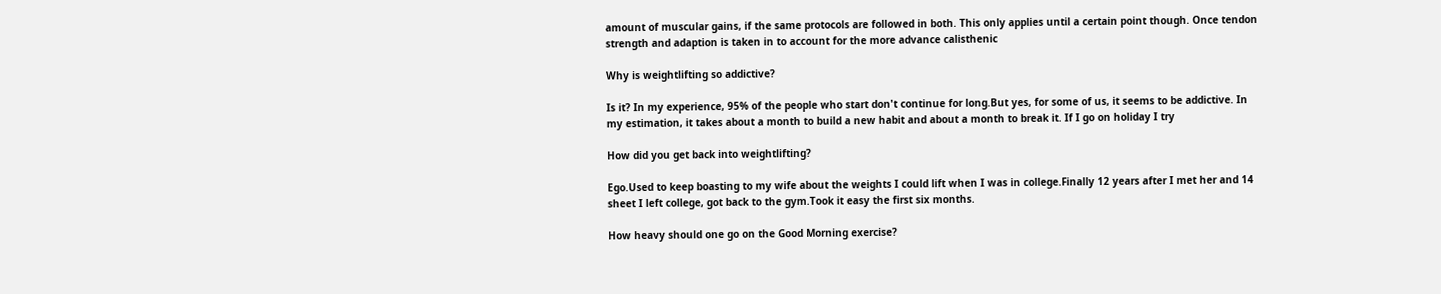amount of muscular gains, if the same protocols are followed in both. This only applies until a certain point though. Once tendon strength and adaption is taken in to account for the more advance calisthenic

Why is weightlifting so addictive?

Is it? In my experience, 95% of the people who start don't continue for long.But yes, for some of us, it seems to be addictive. In my estimation, it takes about a month to build a new habit and about a month to break it. If I go on holiday I try

How did you get back into weightlifting?

Ego.Used to keep boasting to my wife about the weights I could lift when I was in college.Finally 12 years after I met her and 14 sheet I left college, got back to the gym.Took it easy the first six months.

How heavy should one go on the Good Morning exercise?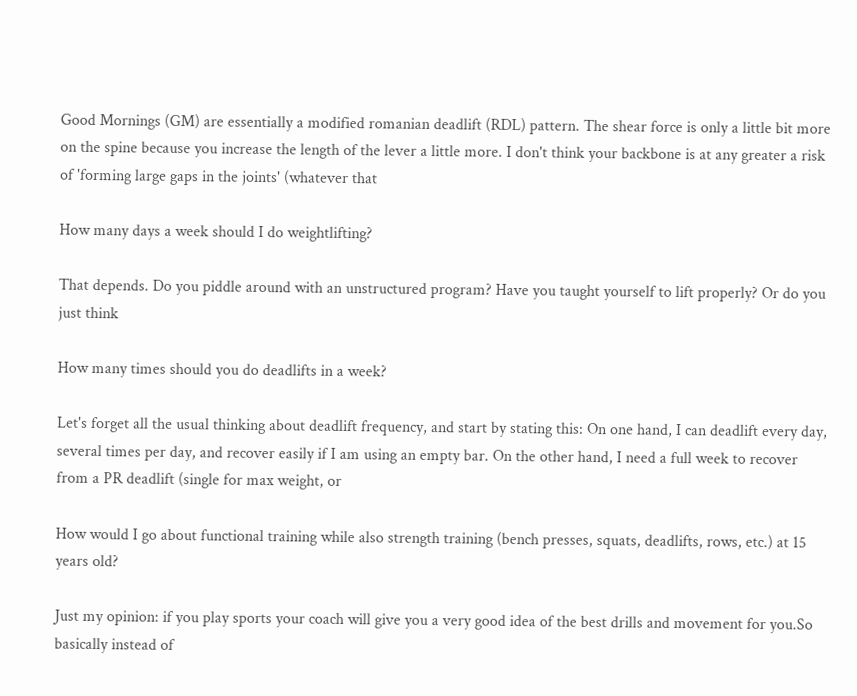Good Mornings (GM) are essentially a modified romanian deadlift (RDL) pattern. The shear force is only a little bit more on the spine because you increase the length of the lever a little more. I don't think your backbone is at any greater a risk of 'forming large gaps in the joints' (whatever that

How many days a week should I do weightlifting?

That depends. Do you piddle around with an unstructured program? Have you taught yourself to lift properly? Or do you just think

How many times should you do deadlifts in a week?

Let's forget all the usual thinking about deadlift frequency, and start by stating this: On one hand, I can deadlift every day, several times per day, and recover easily if I am using an empty bar. On the other hand, I need a full week to recover from a PR deadlift (single for max weight, or

How would I go about functional training while also strength training (bench presses, squats, deadlifts, rows, etc.) at 15 years old?

Just my opinion: if you play sports your coach will give you a very good idea of the best drills and movement for you.So basically instead of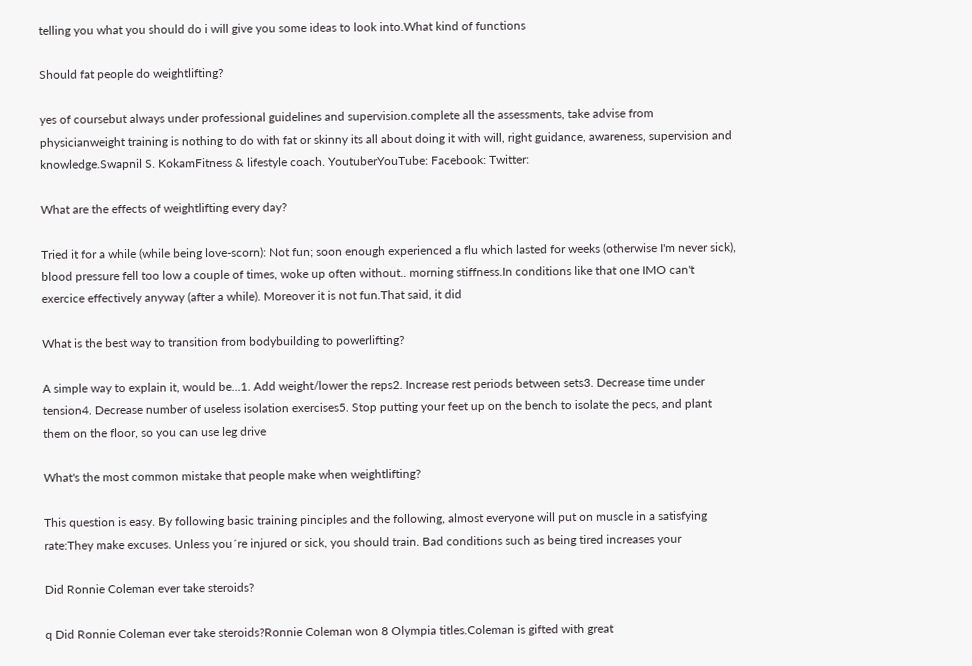telling you what you should do i will give you some ideas to look into.What kind of functions

Should fat people do weightlifting?

yes of coursebut always under professional guidelines and supervision.complete all the assessments, take advise from physicianweight training is nothing to do with fat or skinny its all about doing it with will, right guidance, awareness, supervision and knowledge.Swapnil S. KokamFitness & lifestyle coach. YoutuberYouTube: Facebook: Twitter:

What are the effects of weightlifting every day?

Tried it for a while (while being love-scorn): Not fun; soon enough experienced a flu which lasted for weeks (otherwise I'm never sick), blood pressure fell too low a couple of times, woke up often without.. morning stiffness.In conditions like that one IMO can't exercice effectively anyway (after a while). Moreover it is not fun.That said, it did

What is the best way to transition from bodybuilding to powerlifting?

A simple way to explain it, would be...1. Add weight/lower the reps2. Increase rest periods between sets3. Decrease time under tension4. Decrease number of useless isolation exercises5. Stop putting your feet up on the bench to isolate the pecs, and plant them on the floor, so you can use leg drive

What's the most common mistake that people make when weightlifting?

This question is easy. By following basic training pinciples and the following, almost everyone will put on muscle in a satisfying rate:They make excuses. Unless you´re injured or sick, you should train. Bad conditions such as being tired increases your

Did Ronnie Coleman ever take steroids?

q Did Ronnie Coleman ever take steroids?Ronnie Coleman won 8 Olympia titles.Coleman is gifted with great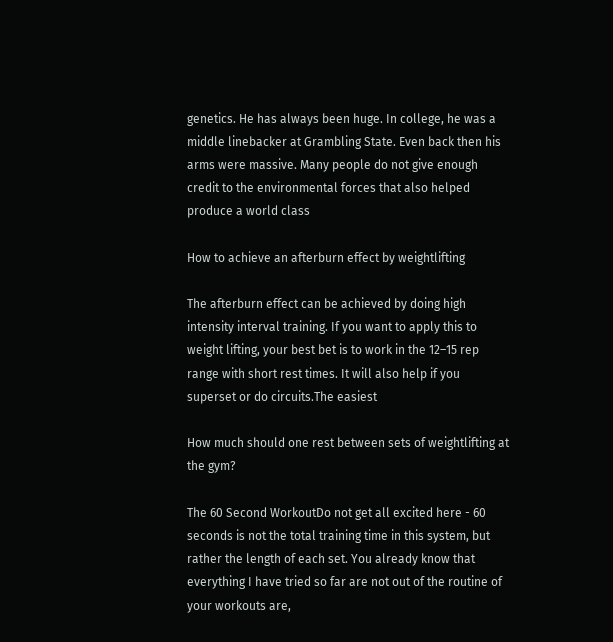genetics. He has always been huge. In college, he was a middle linebacker at Grambling State. Even back then his arms were massive. Many people do not give enough credit to the environmental forces that also helped produce a world class

How to achieve an afterburn effect by weightlifting

The afterburn effect can be achieved by doing high intensity interval training. If you want to apply this to weight lifting, your best bet is to work in the 12–15 rep range with short rest times. It will also help if you superset or do circuits.The easiest

How much should one rest between sets of weightlifting at the gym?

The 60 Second WorkoutDo not get all excited here - 60 seconds is not the total training time in this system, but rather the length of each set. You already know that everything I have tried so far are not out of the routine of your workouts are,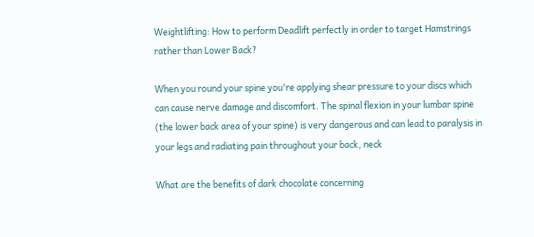Weightlifting: How to perform Deadlift perfectly in order to target Hamstrings rather than Lower Back?

When you round your spine you're applying shear pressure to your discs which can cause nerve damage and discomfort. The spinal flexion in your lumbar spine (the lower back area of your spine) is very dangerous and can lead to paralysis in your legs and radiating pain throughout your back, neck

What are the benefits of dark chocolate concerning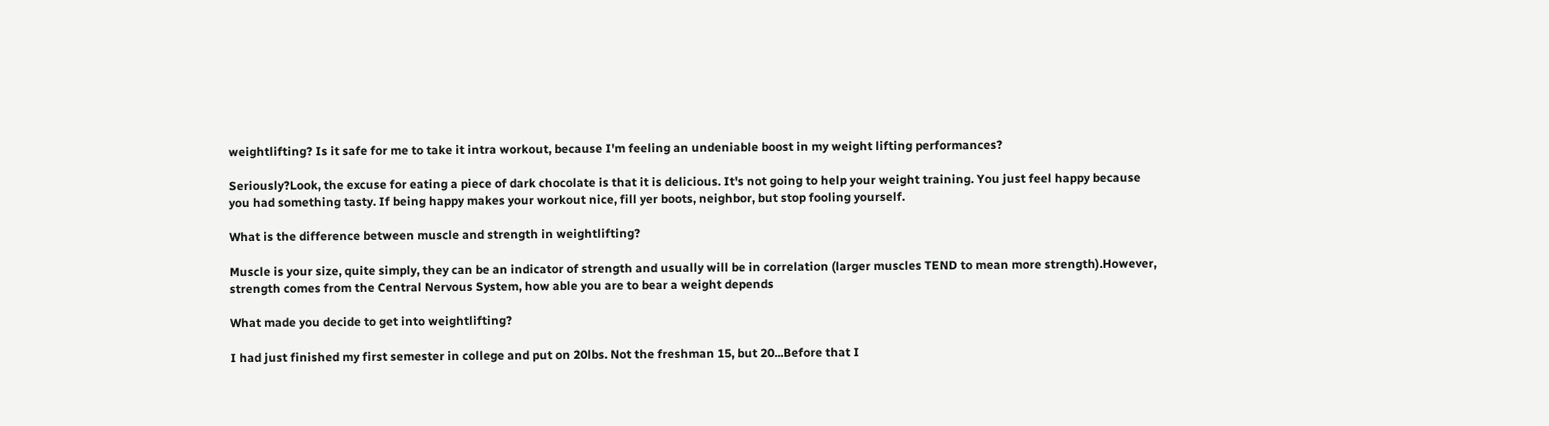weightlifting? Is it safe for me to take it intra workout, because I'm feeling an undeniable boost in my weight lifting performances?

Seriously?Look, the excuse for eating a piece of dark chocolate is that it is delicious. It's not going to help your weight training. You just feel happy because you had something tasty. If being happy makes your workout nice, fill yer boots, neighbor, but stop fooling yourself.

What is the difference between muscle and strength in weightlifting?

Muscle is your size, quite simply, they can be an indicator of strength and usually will be in correlation (larger muscles TEND to mean more strength).However, strength comes from the Central Nervous System, how able you are to bear a weight depends

What made you decide to get into weightlifting?

I had just finished my first semester in college and put on 20lbs. Not the freshman 15, but 20...Before that I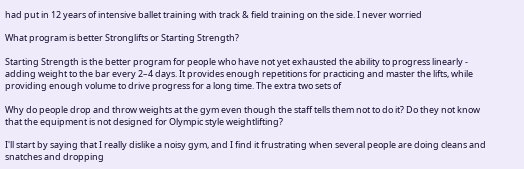had put in 12 years of intensive ballet training with track & field training on the side. I never worried

What program is better Stronglifts or Starting Strength?

Starting Strength is the better program for people who have not yet exhausted the ability to progress linearly - adding weight to the bar every 2–4 days. It provides enough repetitions for practicing and master the lifts, while providing enough volume to drive progress for a long time. The extra two sets of

Why do people drop and throw weights at the gym even though the staff tells them not to do it? Do they not know that the equipment is not designed for Olympic style weightlifting?

I'll start by saying that I really dislike a noisy gym, and I find it frustrating when several people are doing cleans and snatches and dropping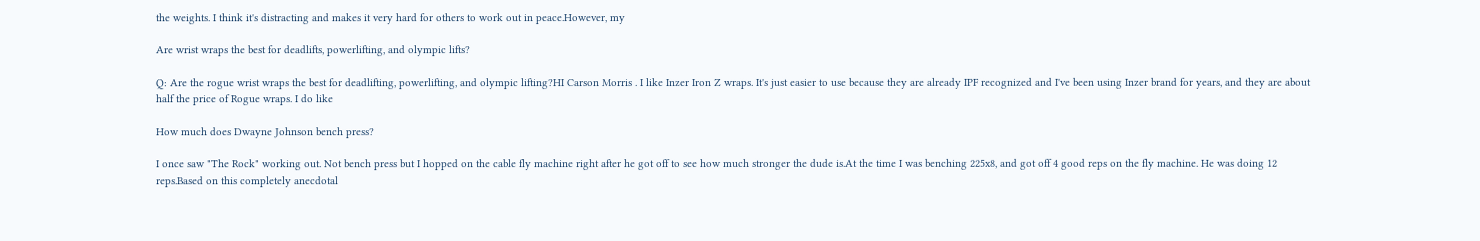the weights. I think it's distracting and makes it very hard for others to work out in peace.However, my

Are wrist wraps the best for deadlifts, powerlifting, and olympic lifts?

Q: Are the rogue wrist wraps the best for deadlifting, powerlifting, and olympic lifting?HI Carson Morris . I like Inzer Iron Z wraps. It's just easier to use because they are already IPF recognized and I've been using Inzer brand for years, and they are about half the price of Rogue wraps. I do like

How much does Dwayne Johnson bench press?

I once saw "The Rock" working out. Not bench press but I hopped on the cable fly machine right after he got off to see how much stronger the dude is.At the time I was benching 225x8, and got off 4 good reps on the fly machine. He was doing 12 reps.Based on this completely anecdotal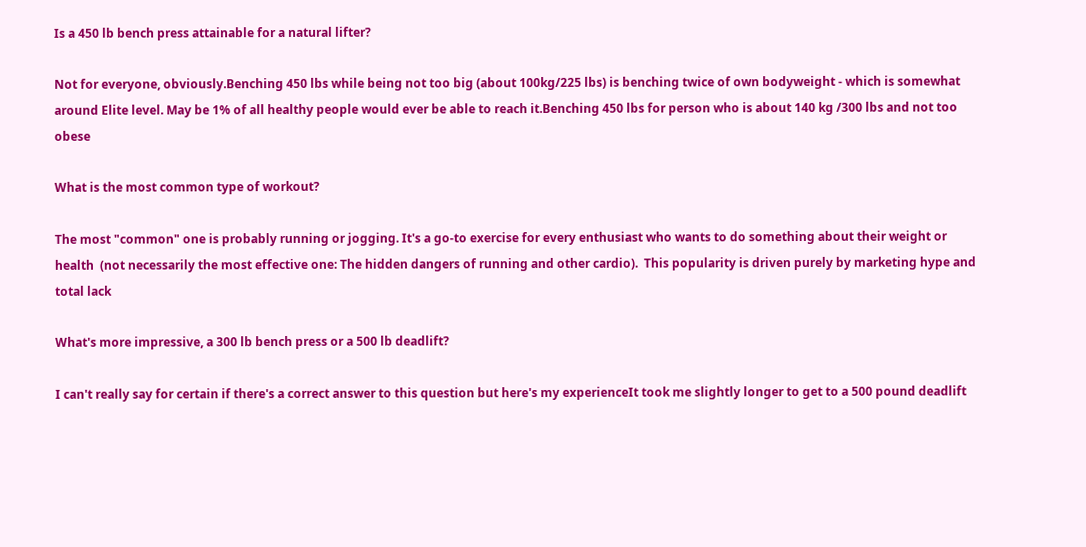Is a 450 lb bench press attainable for a natural lifter?

Not for everyone, obviously.Benching 450 lbs while being not too big (about 100kg/225 lbs) is benching twice of own bodyweight - which is somewhat around Elite level. May be 1% of all healthy people would ever be able to reach it.Benching 450 lbs for person who is about 140 kg /300 lbs and not too obese

What is the most common type of workout?

The most "common" one is probably running or jogging. It's a go-to exercise for every enthusiast who wants to do something about their weight or health  (not necessarily the most effective one: The hidden dangers of running and other cardio).  This popularity is driven purely by marketing hype and total lack

What's more impressive, a 300 lb bench press or a 500 lb deadlift?

I can't really say for certain if there's a correct answer to this question but here's my experienceIt took me slightly longer to get to a 500 pound deadlift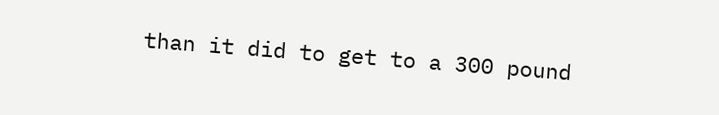than it did to get to a 300 pound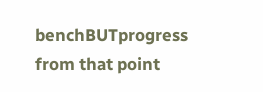benchBUTprogress from that point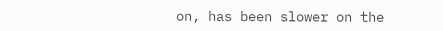on, has been slower on the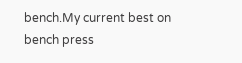bench.My current best on bench press